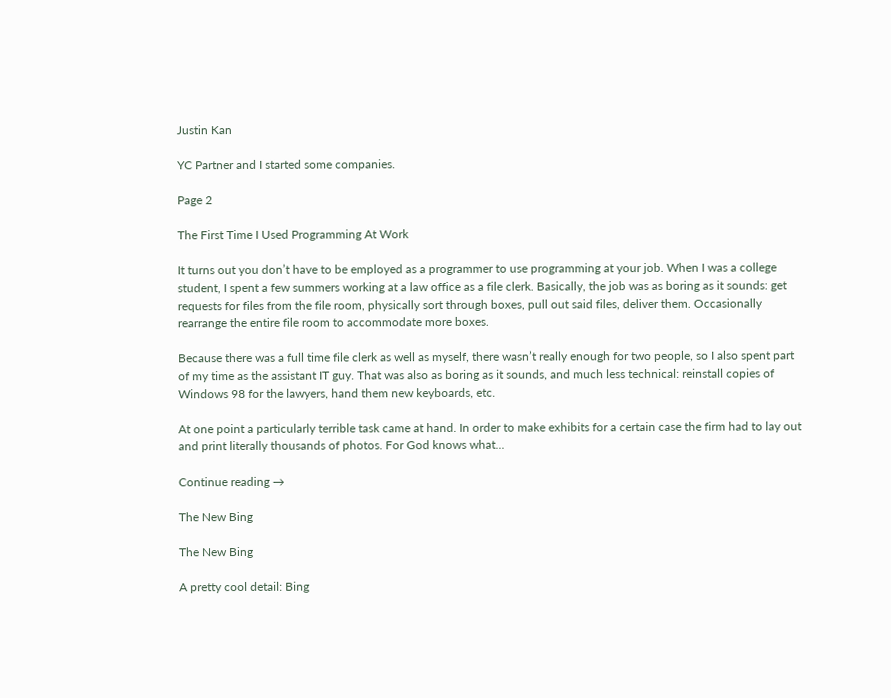Justin Kan

YC Partner and I started some companies.

Page 2

The First Time I Used Programming At Work

It turns out you don’t have to be employed as a programmer to use programming at your job. When I was a college student, I spent a few summers working at a law office as a file clerk. Basically, the job was as boring as it sounds: get requests for files from the file room, physically sort through boxes, pull out said files, deliver them. Occasionally rearrange the entire file room to accommodate more boxes.

Because there was a full time file clerk as well as myself, there wasn’t really enough for two people, so I also spent part of my time as the assistant IT guy. That was also as boring as it sounds, and much less technical: reinstall copies of Windows 98 for the lawyers, hand them new keyboards, etc.

At one point a particularly terrible task came at hand. In order to make exhibits for a certain case the firm had to lay out and print literally thousands of photos. For God knows what...

Continue reading →

The New Bing

The New Bing

A pretty cool detail: Bing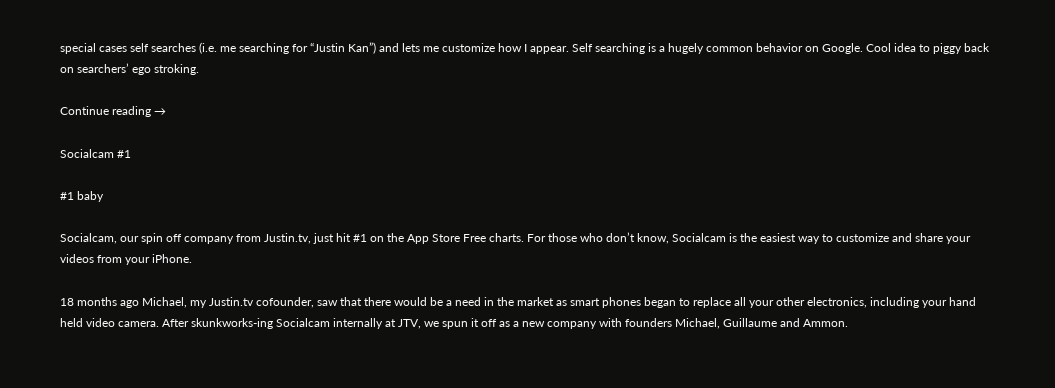special cases self searches (i.e. me searching for “Justin Kan”) and lets me customize how I appear. Self searching is a hugely common behavior on Google. Cool idea to piggy back on searchers’ ego stroking.

Continue reading →

Socialcam #1

#1 baby

Socialcam, our spin off company from Justin.tv, just hit #1 on the App Store Free charts. For those who don’t know, Socialcam is the easiest way to customize and share your videos from your iPhone.

18 months ago Michael, my Justin.tv cofounder, saw that there would be a need in the market as smart phones began to replace all your other electronics, including your hand held video camera. After skunkworks-ing Socialcam internally at JTV, we spun it off as a new company with founders Michael, Guillaume and Ammon.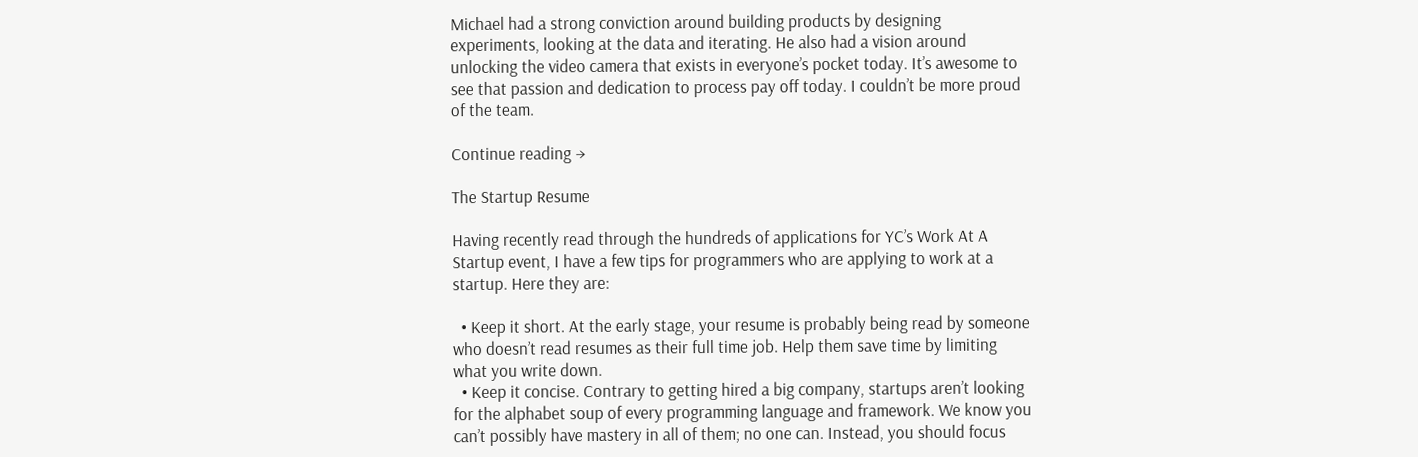Michael had a strong conviction around building products by designing experiments, looking at the data and iterating. He also had a vision around unlocking the video camera that exists in everyone’s pocket today. It’s awesome to see that passion and dedication to process pay off today. I couldn’t be more proud of the team.

Continue reading →

The Startup Resume

Having recently read through the hundreds of applications for YC’s Work At A Startup event, I have a few tips for programmers who are applying to work at a startup. Here they are:

  • Keep it short. At the early stage, your resume is probably being read by someone who doesn’t read resumes as their full time job. Help them save time by limiting what you write down.
  • Keep it concise. Contrary to getting hired a big company, startups aren’t looking for the alphabet soup of every programming language and framework. We know you can’t possibly have mastery in all of them; no one can. Instead, you should focus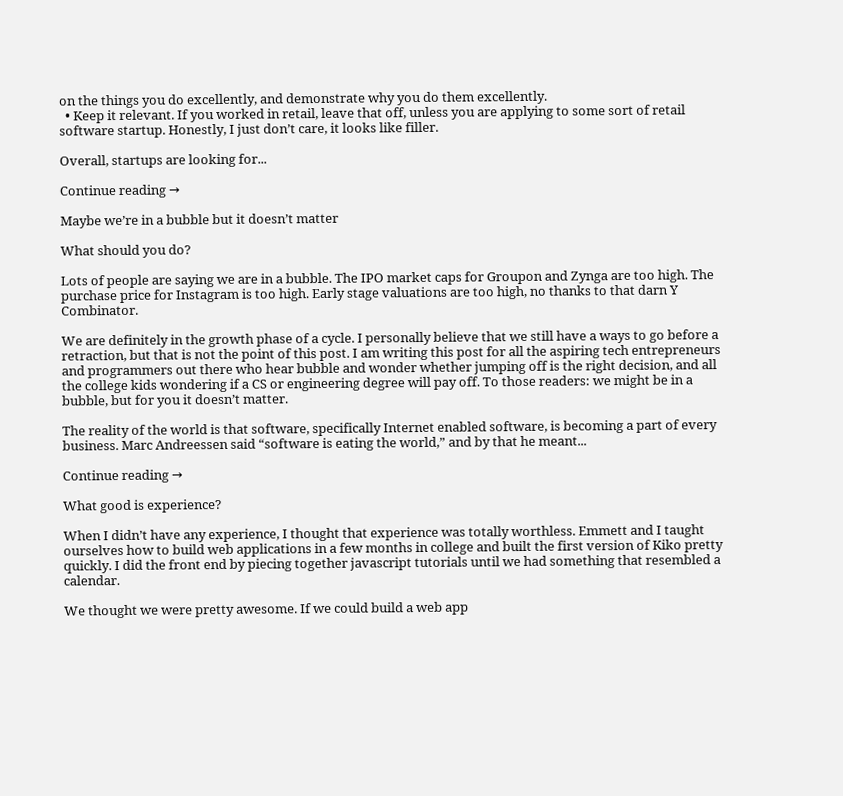on the things you do excellently, and demonstrate why you do them excellently.
  • Keep it relevant. If you worked in retail, leave that off, unless you are applying to some sort of retail software startup. Honestly, I just don’t care, it looks like filler.

Overall, startups are looking for...

Continue reading →

Maybe we’re in a bubble but it doesn’t matter

What should you do?

Lots of people are saying we are in a bubble. The IPO market caps for Groupon and Zynga are too high. The purchase price for Instagram is too high. Early stage valuations are too high, no thanks to that darn Y Combinator.

We are definitely in the growth phase of a cycle. I personally believe that we still have a ways to go before a retraction, but that is not the point of this post. I am writing this post for all the aspiring tech entrepreneurs and programmers out there who hear bubble and wonder whether jumping off is the right decision, and all the college kids wondering if a CS or engineering degree will pay off. To those readers: we might be in a bubble, but for you it doesn’t matter.

The reality of the world is that software, specifically Internet enabled software, is becoming a part of every business. Marc Andreessen said “software is eating the world,” and by that he meant...

Continue reading →

What good is experience?

When I didn’t have any experience, I thought that experience was totally worthless. Emmett and I taught ourselves how to build web applications in a few months in college and built the first version of Kiko pretty quickly. I did the front end by piecing together javascript tutorials until we had something that resembled a calendar.

We thought we were pretty awesome. If we could build a web app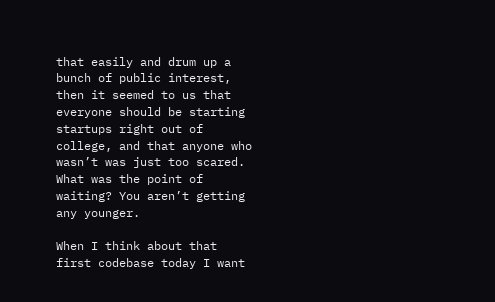that easily and drum up a bunch of public interest, then it seemed to us that everyone should be starting startups right out of college, and that anyone who wasn’t was just too scared. What was the point of waiting? You aren’t getting any younger.

When I think about that first codebase today I want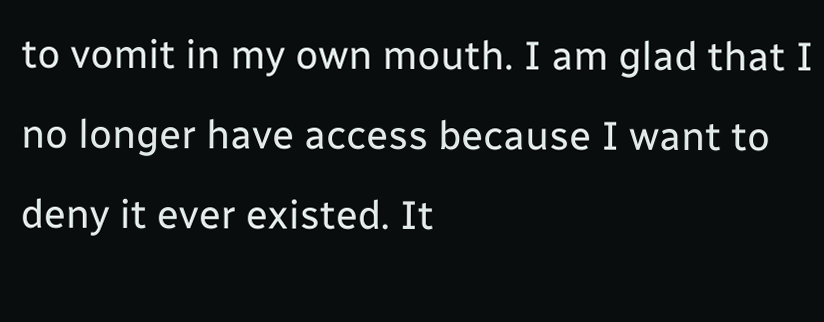to vomit in my own mouth. I am glad that I no longer have access because I want to deny it ever existed. It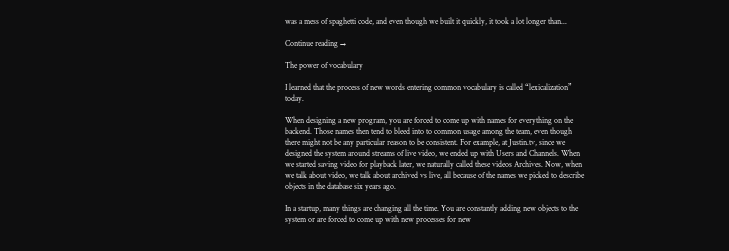was a mess of spaghetti code, and even though we built it quickly, it took a lot longer than...

Continue reading →

The power of vocabulary

I learned that the process of new words entering common vocabulary is called “lexicalization” today.

When designing a new program, you are forced to come up with names for everything on the backend. Those names then tend to bleed into to common usage among the team, even though there might not be any particular reason to be consistent. For example, at Justin.tv, since we designed the system around streams of live video, we ended up with Users and Channels. When we started saving video for playback later, we naturally called these videos Archives. Now, when we talk about video, we talk about archived vs live, all because of the names we picked to describe objects in the database six years ago.

In a startup, many things are changing all the time. You are constantly adding new objects to the system or are forced to come up with new processes for new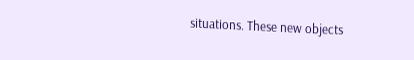situations. These new objects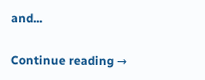and...

Continue reading →